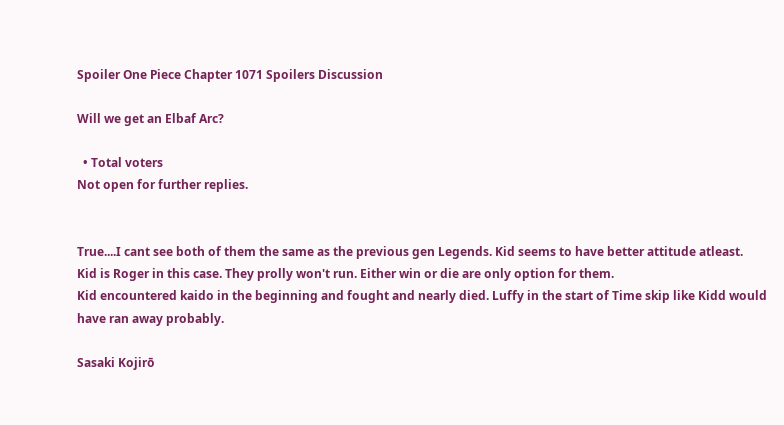Spoiler One Piece Chapter 1071 Spoilers Discussion

Will we get an Elbaf Arc?

  • Total voters
Not open for further replies.


True....I cant see both of them the same as the previous gen Legends. Kid seems to have better attitude atleast.
Kid is Roger in this case. They prolly won't run. Either win or die are only option for them.
Kid encountered kaido in the beginning and fought and nearly died. Luffy in the start of Time skip like Kidd would have ran away probably.

Sasaki Kojirō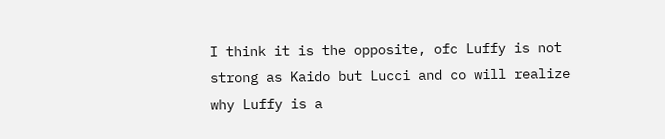I think it is the opposite, ofc Luffy is not strong as Kaido but Lucci and co will realize why Luffy is a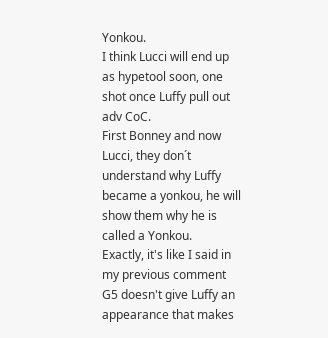Yonkou.
I think Lucci will end up as hypetool soon, one shot once Luffy pull out adv CoC.
First Bonney and now Lucci, they don´t understand why Luffy became a yonkou, he will show them why he is called a Yonkou.
Exactly, it's like I said in my previous comment G5 doesn't give Luffy an appearance that makes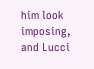him look imposing, and Lucci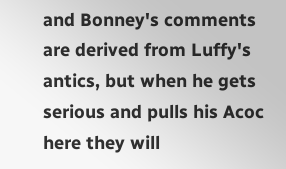and Bonney's comments are derived from Luffy's antics, but when he gets serious and pulls his Acoc here they will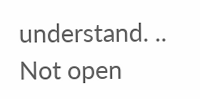understand. ..
Not open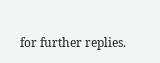for further replies.